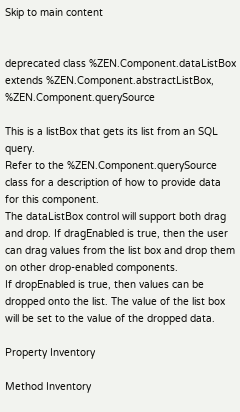Skip to main content


deprecated class %ZEN.Component.dataListBox extends %ZEN.Component.abstractListBox, %ZEN.Component.querySource

This is a listBox that gets its list from an SQL query.
Refer to the %ZEN.Component.querySource class for a description of how to provide data for this component.
The dataListBox control will support both drag and drop. If dragEnabled is true, then the user can drag values from the list box and drop them on other drop-enabled components.
If dropEnabled is true, then values can be dropped onto the list. The value of the list box will be set to the value of the dropped data.

Property Inventory

Method Inventory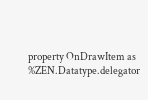property OnDrawItem as %ZEN.Datatype.delegator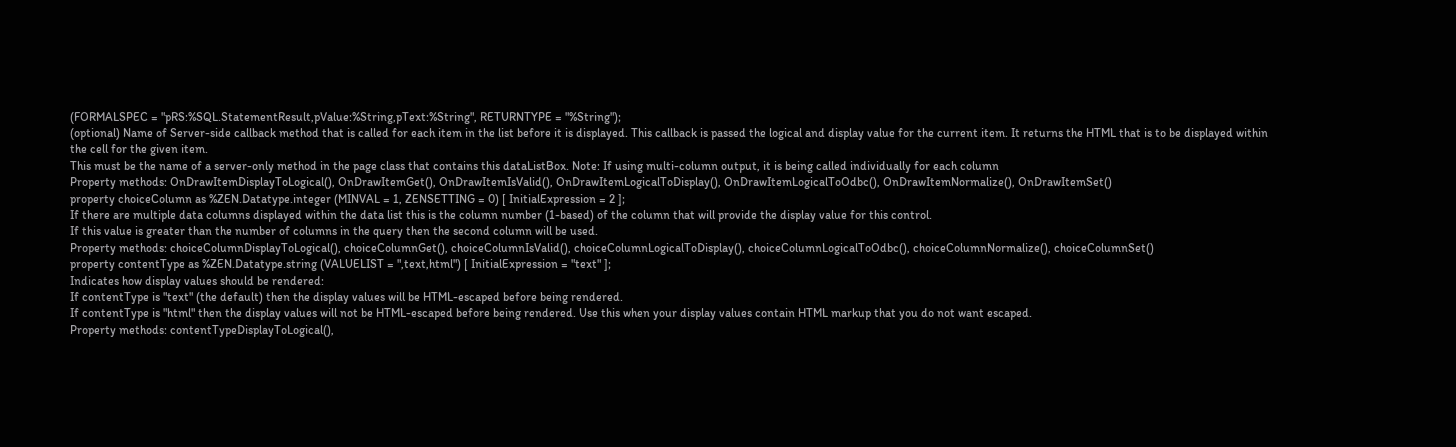(FORMALSPEC = "pRS:%SQL.StatementResult,pValue:%String,pText:%String", RETURNTYPE = "%String");
(optional) Name of Server-side callback method that is called for each item in the list before it is displayed. This callback is passed the logical and display value for the current item. It returns the HTML that is to be displayed within the cell for the given item.
This must be the name of a server-only method in the page class that contains this dataListBox. Note: If using multi-column output, it is being called individually for each column
Property methods: OnDrawItemDisplayToLogical(), OnDrawItemGet(), OnDrawItemIsValid(), OnDrawItemLogicalToDisplay(), OnDrawItemLogicalToOdbc(), OnDrawItemNormalize(), OnDrawItemSet()
property choiceColumn as %ZEN.Datatype.integer (MINVAL = 1, ZENSETTING = 0) [ InitialExpression = 2 ];
If there are multiple data columns displayed within the data list this is the column number (1-based) of the column that will provide the display value for this control.
If this value is greater than the number of columns in the query then the second column will be used.
Property methods: choiceColumnDisplayToLogical(), choiceColumnGet(), choiceColumnIsValid(), choiceColumnLogicalToDisplay(), choiceColumnLogicalToOdbc(), choiceColumnNormalize(), choiceColumnSet()
property contentType as %ZEN.Datatype.string (VALUELIST = ",text,html") [ InitialExpression = "text" ];
Indicates how display values should be rendered:
If contentType is "text" (the default) then the display values will be HTML-escaped before being rendered.
If contentType is "html" then the display values will not be HTML-escaped before being rendered. Use this when your display values contain HTML markup that you do not want escaped.
Property methods: contentTypeDisplayToLogical(),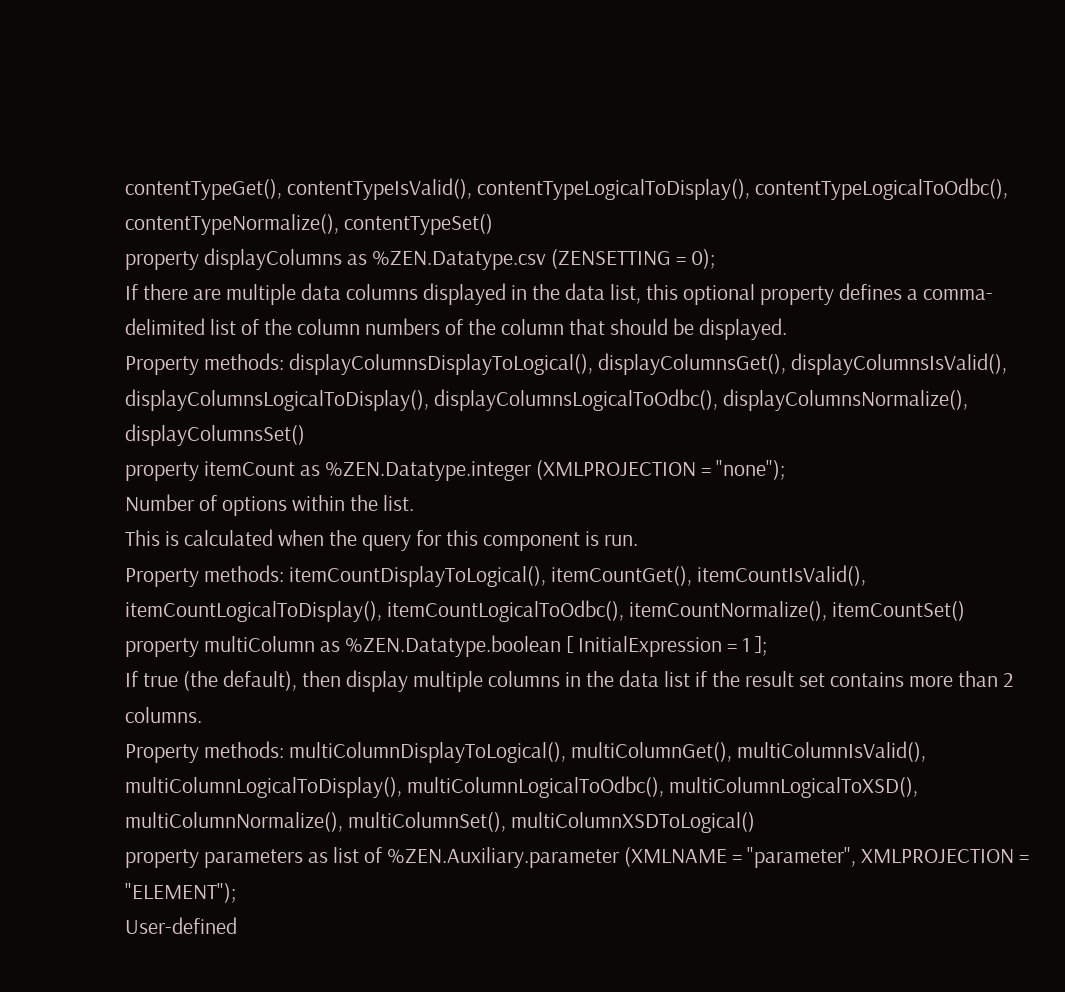contentTypeGet(), contentTypeIsValid(), contentTypeLogicalToDisplay(), contentTypeLogicalToOdbc(), contentTypeNormalize(), contentTypeSet()
property displayColumns as %ZEN.Datatype.csv (ZENSETTING = 0);
If there are multiple data columns displayed in the data list, this optional property defines a comma-delimited list of the column numbers of the column that should be displayed.
Property methods: displayColumnsDisplayToLogical(), displayColumnsGet(), displayColumnsIsValid(), displayColumnsLogicalToDisplay(), displayColumnsLogicalToOdbc(), displayColumnsNormalize(), displayColumnsSet()
property itemCount as %ZEN.Datatype.integer (XMLPROJECTION = "none");
Number of options within the list.
This is calculated when the query for this component is run.
Property methods: itemCountDisplayToLogical(), itemCountGet(), itemCountIsValid(), itemCountLogicalToDisplay(), itemCountLogicalToOdbc(), itemCountNormalize(), itemCountSet()
property multiColumn as %ZEN.Datatype.boolean [ InitialExpression = 1 ];
If true (the default), then display multiple columns in the data list if the result set contains more than 2 columns.
Property methods: multiColumnDisplayToLogical(), multiColumnGet(), multiColumnIsValid(), multiColumnLogicalToDisplay(), multiColumnLogicalToOdbc(), multiColumnLogicalToXSD(), multiColumnNormalize(), multiColumnSet(), multiColumnXSDToLogical()
property parameters as list of %ZEN.Auxiliary.parameter (XMLNAME = "parameter", XMLPROJECTION = "ELEMENT");
User-defined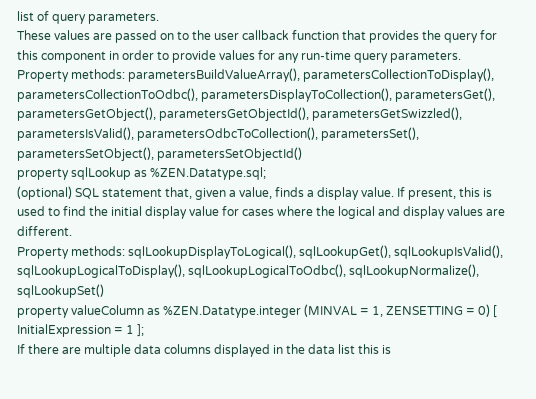list of query parameters.
These values are passed on to the user callback function that provides the query for this component in order to provide values for any run-time query parameters.
Property methods: parametersBuildValueArray(), parametersCollectionToDisplay(), parametersCollectionToOdbc(), parametersDisplayToCollection(), parametersGet(), parametersGetObject(), parametersGetObjectId(), parametersGetSwizzled(), parametersIsValid(), parametersOdbcToCollection(), parametersSet(), parametersSetObject(), parametersSetObjectId()
property sqlLookup as %ZEN.Datatype.sql;
(optional) SQL statement that, given a value, finds a display value. If present, this is used to find the initial display value for cases where the logical and display values are different.
Property methods: sqlLookupDisplayToLogical(), sqlLookupGet(), sqlLookupIsValid(), sqlLookupLogicalToDisplay(), sqlLookupLogicalToOdbc(), sqlLookupNormalize(), sqlLookupSet()
property valueColumn as %ZEN.Datatype.integer (MINVAL = 1, ZENSETTING = 0) [ InitialExpression = 1 ];
If there are multiple data columns displayed in the data list this is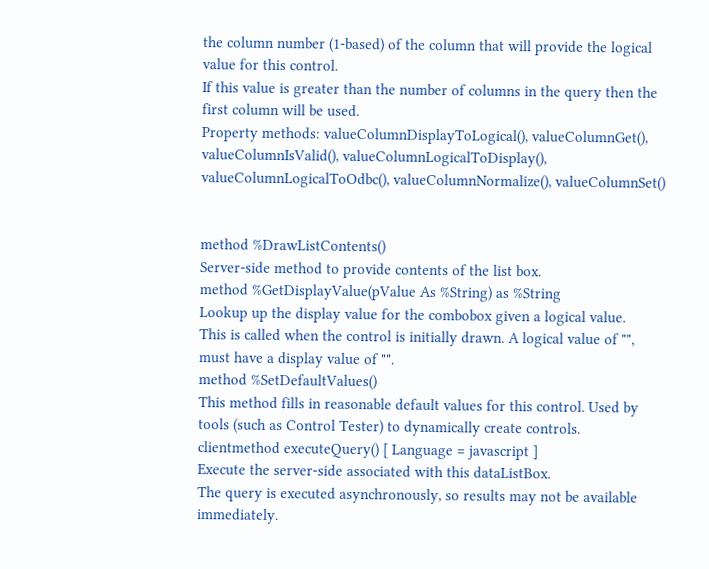the column number (1-based) of the column that will provide the logical value for this control.
If this value is greater than the number of columns in the query then the first column will be used.
Property methods: valueColumnDisplayToLogical(), valueColumnGet(), valueColumnIsValid(), valueColumnLogicalToDisplay(), valueColumnLogicalToOdbc(), valueColumnNormalize(), valueColumnSet()


method %DrawListContents()
Server-side method to provide contents of the list box.
method %GetDisplayValue(pValue As %String) as %String
Lookup up the display value for the combobox given a logical value.
This is called when the control is initially drawn. A logical value of "", must have a display value of "".
method %SetDefaultValues()
This method fills in reasonable default values for this control. Used by tools (such as Control Tester) to dynamically create controls.
clientmethod executeQuery() [ Language = javascript ]
Execute the server-side associated with this dataListBox.
The query is executed asynchronously, so results may not be available immediately.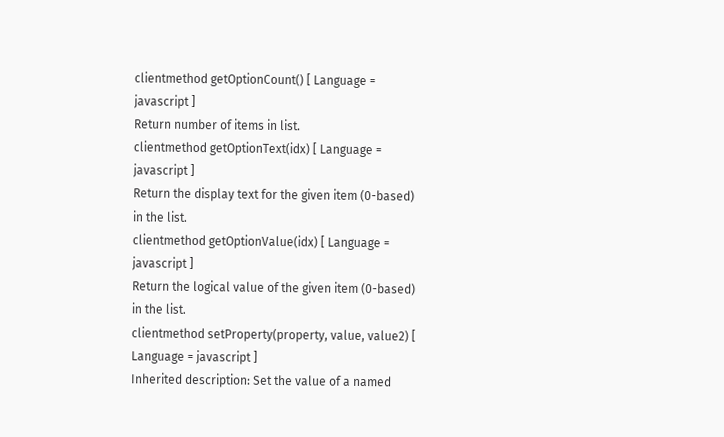clientmethod getOptionCount() [ Language = javascript ]
Return number of items in list.
clientmethod getOptionText(idx) [ Language = javascript ]
Return the display text for the given item (0-based) in the list.
clientmethod getOptionValue(idx) [ Language = javascript ]
Return the logical value of the given item (0-based) in the list.
clientmethod setProperty(property, value, value2) [ Language = javascript ]
Inherited description: Set the value of a named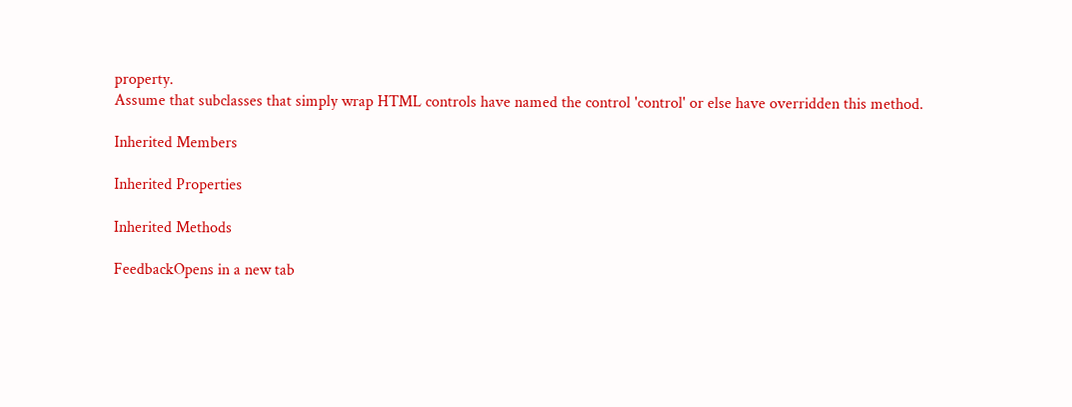property.
Assume that subclasses that simply wrap HTML controls have named the control 'control' or else have overridden this method.

Inherited Members

Inherited Properties

Inherited Methods

FeedbackOpens in a new tab